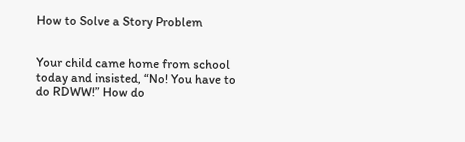How to Solve a Story Problem


Your child came home from school today and insisted, “No! You have to do RDWW!” How do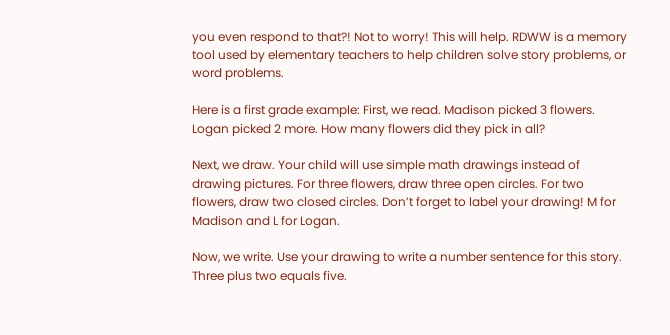you even respond to that?! Not to worry! This will help. RDWW is a memory tool used by elementary teachers to help children solve story problems, or word problems.

Here is a first grade example: First, we read. Madison picked 3 flowers. Logan picked 2 more. How many flowers did they pick in all?

Next, we draw. Your child will use simple math drawings instead of drawing pictures. For three flowers, draw three open circles. For two flowers, draw two closed circles. Don’t forget to label your drawing! M for Madison and L for Logan.

Now, we write. Use your drawing to write a number sentence for this story. Three plus two equals five.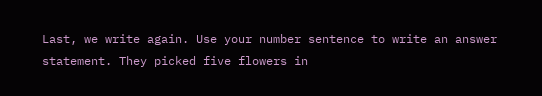Last, we write again. Use your number sentence to write an answer statement. They picked five flowers in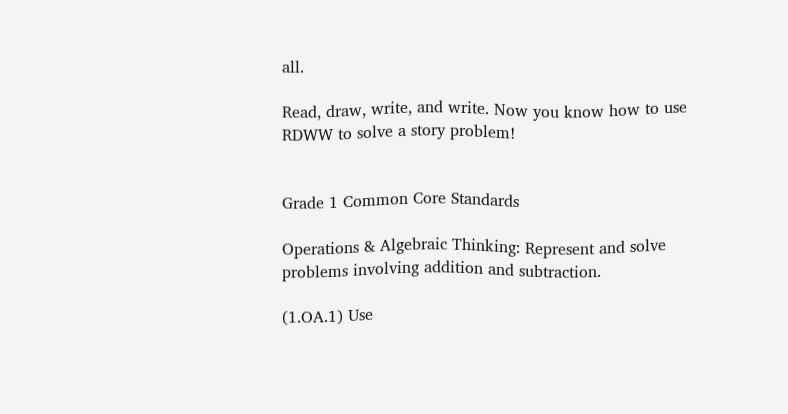all.

Read, draw, write, and write. Now you know how to use RDWW to solve a story problem!


Grade 1 Common Core Standards

Operations & Algebraic Thinking: Represent and solve problems involving addition and subtraction.

(1.OA.1) Use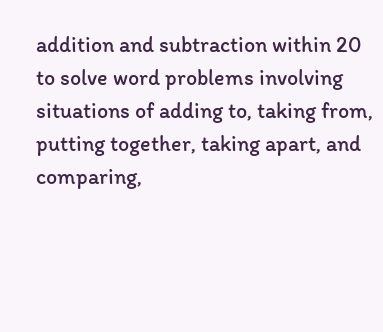addition and subtraction within 20 to solve word problems involving situations of adding to, taking from, putting together, taking apart, and comparing,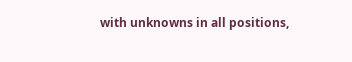with unknowns in all positions,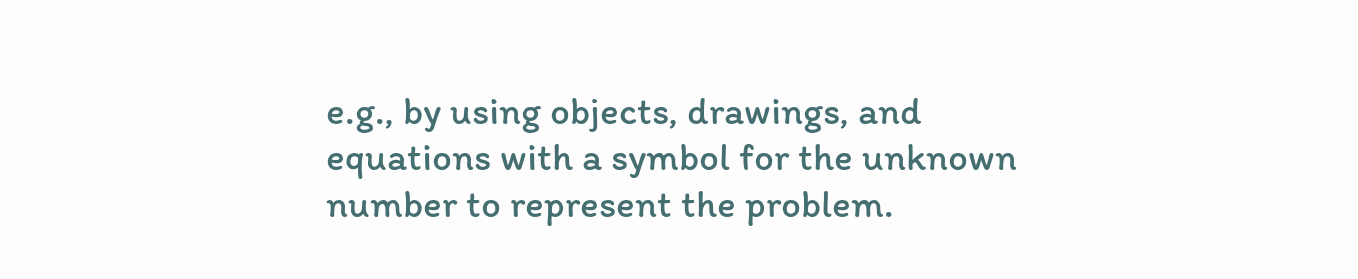e.g., by using objects, drawings, and equations with a symbol for the unknown number to represent the problem.